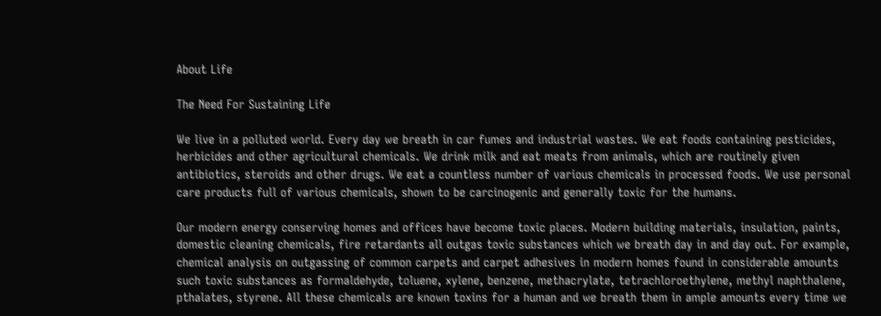About Life

The Need For Sustaining Life

We live in a polluted world. Every day we breath in car fumes and industrial wastes. We eat foods containing pesticides, herbicides and other agricultural chemicals. We drink milk and eat meats from animals, which are routinely given antibiotics, steroids and other drugs. We eat a countless number of various chemicals in processed foods. We use personal care products full of various chemicals, shown to be carcinogenic and generally toxic for the humans.

Our modern energy conserving homes and offices have become toxic places. Modern building materials, insulation, paints, domestic cleaning chemicals, fire retardants all outgas toxic substances which we breath day in and day out. For example, chemical analysis on outgassing of common carpets and carpet adhesives in modern homes found in considerable amounts such toxic substances as formaldehyde, toluene, xylene, benzene, methacrylate, tetrachloroethylene, methyl naphthalene, pthalates, styrene. All these chemicals are known toxins for a human and we breath them in ample amounts every time we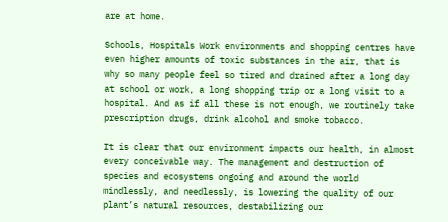are at home.

Schools, Hospitals Work environments and shopping centres have even higher amounts of toxic substances in the air, that is why so many people feel so tired and drained after a long day at school or work, a long shopping trip or a long visit to a hospital. And as if all these is not enough, we routinely take prescription drugs, drink alcohol and smoke tobacco.

It is clear that our environment impacts our health, in almost every conceivable way. The management and destruction of species and ecosystems ongoing and around the world mindlessly, and needlessly, is lowering the quality of our plant’s natural resources, destabilizing our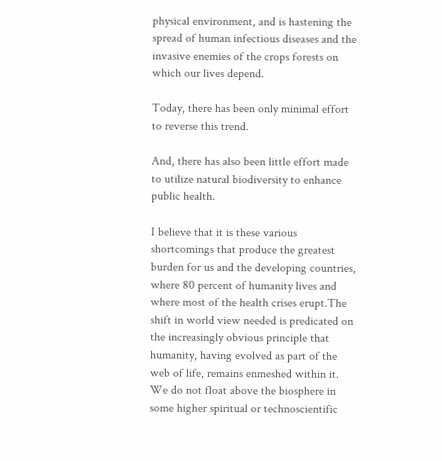physical environment, and is hastening the spread of human infectious diseases and the invasive enemies of the crops forests on which our lives depend.

Today, there has been only minimal effort to reverse this trend.

And, there has also been little effort made to utilize natural biodiversity to enhance public health.

I believe that it is these various shortcomings that produce the greatest burden for us and the developing countries, where 80 percent of humanity lives and where most of the health crises erupt.The shift in world view needed is predicated on the increasingly obvious principle that humanity, having evolved as part of the web of life, remains enmeshed within it. We do not float above the biosphere in some higher spiritual or technoscientific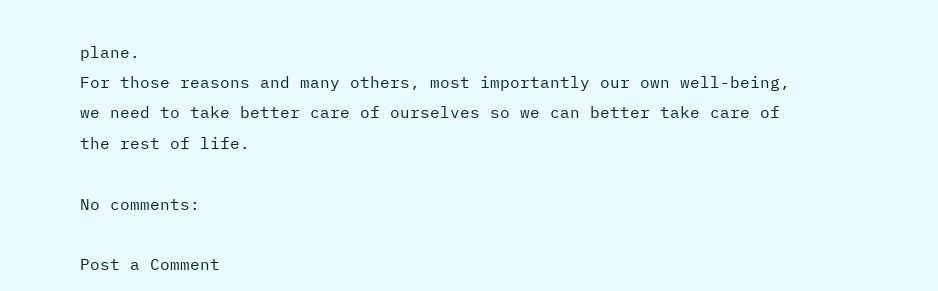plane.
For those reasons and many others, most importantly our own well-being, we need to take better care of ourselves so we can better take care of the rest of life.

No comments:

Post a Comment